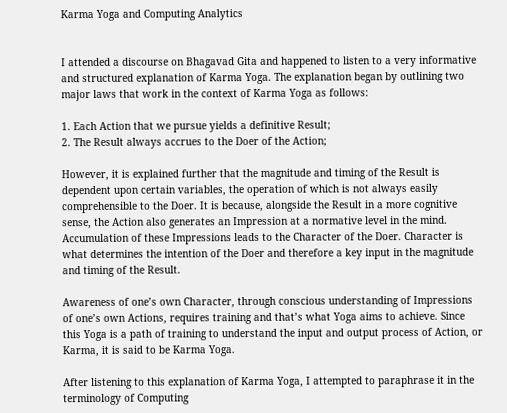Karma Yoga and Computing Analytics


I attended a discourse on Bhagavad Gita and happened to listen to a very informative and structured explanation of Karma Yoga. The explanation began by outlining two major laws that work in the context of Karma Yoga as follows:

1. Each Action that we pursue yields a definitive Result;
2. The Result always accrues to the Doer of the Action;

However, it is explained further that the magnitude and timing of the Result is dependent upon certain variables, the operation of which is not always easily comprehensible to the Doer. It is because, alongside the Result in a more cognitive sense, the Action also generates an Impression at a normative level in the mind. Accumulation of these Impressions leads to the Character of the Doer. Character is what determines the intention of the Doer and therefore a key input in the magnitude and timing of the Result.

Awareness of one’s own Character, through conscious understanding of Impressions of one’s own Actions, requires training and that’s what Yoga aims to achieve. Since this Yoga is a path of training to understand the input and output process of Action, or Karma, it is said to be Karma Yoga.

After listening to this explanation of Karma Yoga, I attempted to paraphrase it in the terminology of Computing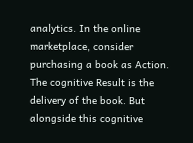analytics. In the online marketplace, consider purchasing a book as Action. The cognitive Result is the delivery of the book. But alongside this cognitive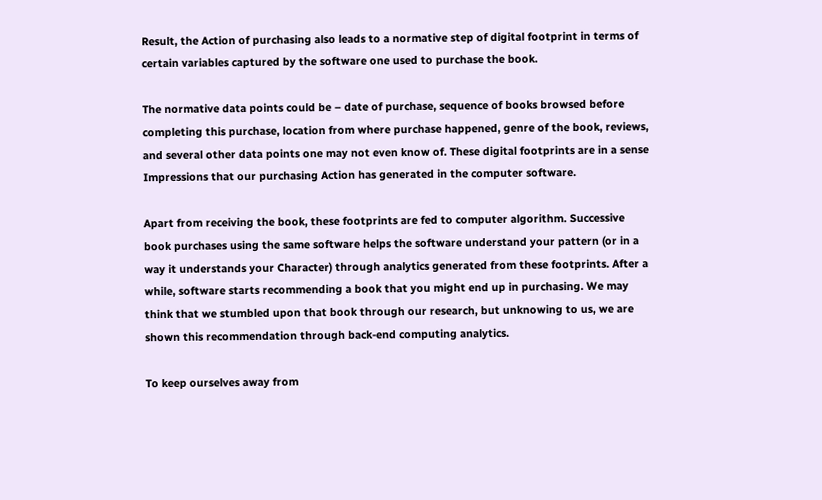Result, the Action of purchasing also leads to a normative step of digital footprint in terms of certain variables captured by the software one used to purchase the book.

The normative data points could be – date of purchase, sequence of books browsed before completing this purchase, location from where purchase happened, genre of the book, reviews, and several other data points one may not even know of. These digital footprints are in a sense Impressions that our purchasing Action has generated in the computer software.

Apart from receiving the book, these footprints are fed to computer algorithm. Successive book purchases using the same software helps the software understand your pattern (or in a way it understands your Character) through analytics generated from these footprints. After a while, software starts recommending a book that you might end up in purchasing. We may think that we stumbled upon that book through our research, but unknowing to us, we are shown this recommendation through back-end computing analytics.

To keep ourselves away from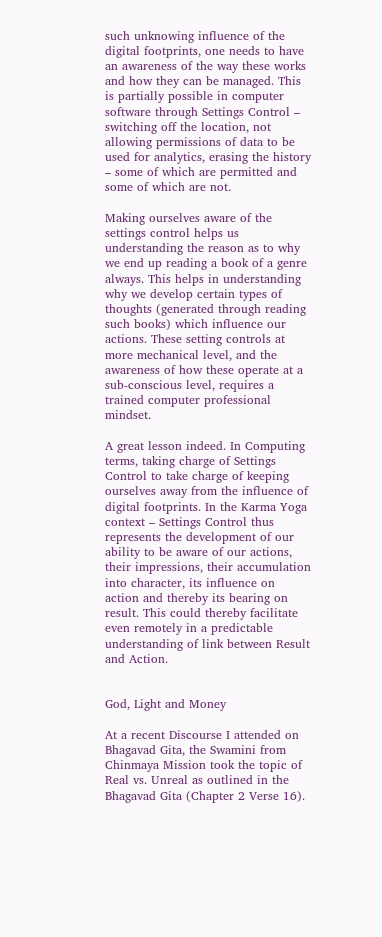such unknowing influence of the digital footprints, one needs to have an awareness of the way these works and how they can be managed. This is partially possible in computer software through Settings Control – switching off the location, not allowing permissions of data to be used for analytics, erasing the history – some of which are permitted and some of which are not.

Making ourselves aware of the settings control helps us understanding the reason as to why we end up reading a book of a genre always. This helps in understanding why we develop certain types of thoughts (generated through reading such books) which influence our actions. These setting controls at more mechanical level, and the awareness of how these operate at a sub-conscious level, requires a trained computer professional mindset.

A great lesson indeed. In Computing terms, taking charge of Settings Control to take charge of keeping ourselves away from the influence of digital footprints. In the Karma Yoga context – Settings Control thus represents the development of our ability to be aware of our actions, their impressions, their accumulation into character, its influence on action and thereby its bearing on result. This could thereby facilitate even remotely in a predictable understanding of link between Result and Action.


God, Light and Money

At a recent Discourse I attended on Bhagavad Gita, the Swamini from Chinmaya Mission took the topic of Real vs. Unreal as outlined in the Bhagavad Gita (Chapter 2 Verse 16).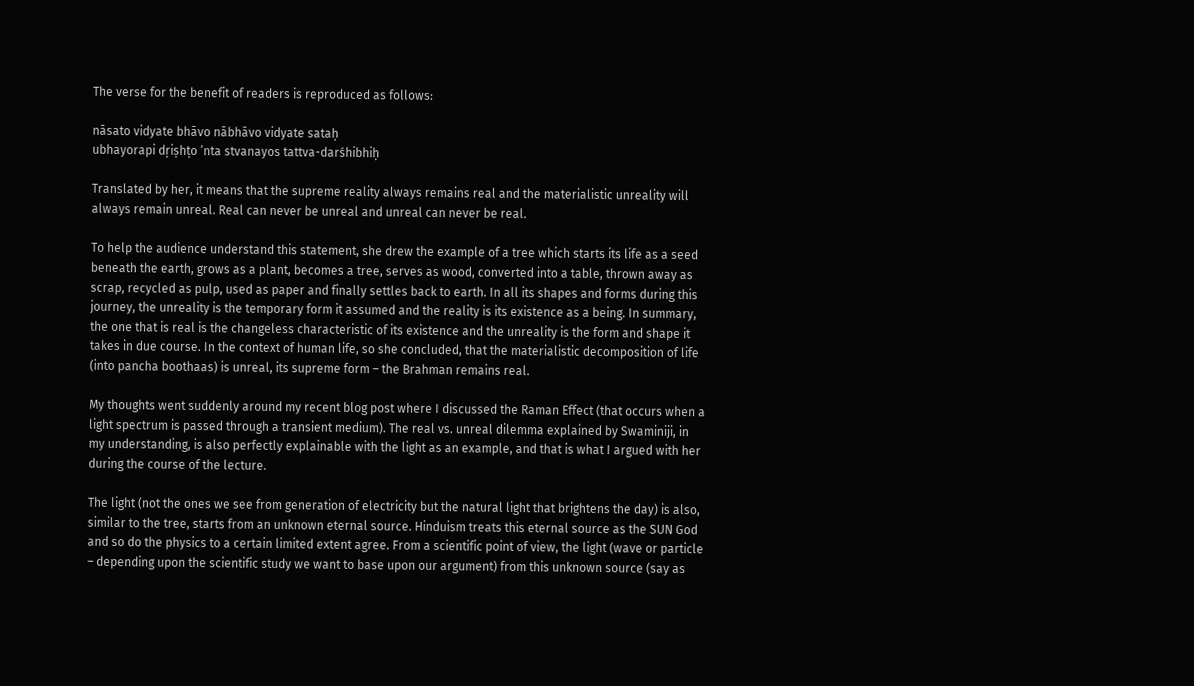The verse for the benefit of readers is reproduced as follows:

nāsato vidyate bhāvo nābhāvo vidyate sataḥ
ubhayorapi dṛiṣhṭo ’nta stvanayos tattva-darśhibhiḥ

Translated by her, it means that the supreme reality always remains real and the materialistic unreality will always remain unreal. Real can never be unreal and unreal can never be real.

To help the audience understand this statement, she drew the example of a tree which starts its life as a seed beneath the earth, grows as a plant, becomes a tree, serves as wood, converted into a table, thrown away as scrap, recycled as pulp, used as paper and finally settles back to earth. In all its shapes and forms during this journey, the unreality is the temporary form it assumed and the reality is its existence as a being. In summary, the one that is real is the changeless characteristic of its existence and the unreality is the form and shape it takes in due course. In the context of human life, so she concluded, that the materialistic decomposition of life (into pancha boothaas) is unreal, its supreme form – the Brahman remains real.

My thoughts went suddenly around my recent blog post where I discussed the Raman Effect (that occurs when a light spectrum is passed through a transient medium). The real vs. unreal dilemma explained by Swaminiji, in my understanding, is also perfectly explainable with the light as an example, and that is what I argued with her during the course of the lecture.

The light (not the ones we see from generation of electricity but the natural light that brightens the day) is also, similar to the tree, starts from an unknown eternal source. Hinduism treats this eternal source as the SUN God and so do the physics to a certain limited extent agree. From a scientific point of view, the light (wave or particle – depending upon the scientific study we want to base upon our argument) from this unknown source (say as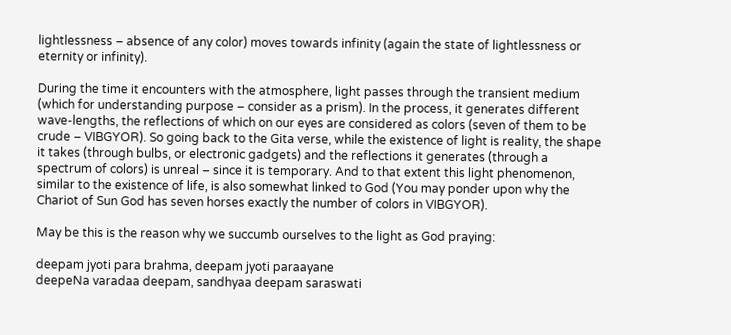lightlessness – absence of any color) moves towards infinity (again the state of lightlessness or eternity or infinity).

During the time it encounters with the atmosphere, light passes through the transient medium (which for understanding purpose – consider as a prism). In the process, it generates different wave-lengths, the reflections of which on our eyes are considered as colors (seven of them to be crude – VIBGYOR). So going back to the Gita verse, while the existence of light is reality, the shape it takes (through bulbs, or electronic gadgets) and the reflections it generates (through a spectrum of colors) is unreal – since it is temporary. And to that extent this light phenomenon, similar to the existence of life, is also somewhat linked to God (You may ponder upon why the Chariot of Sun God has seven horses exactly the number of colors in VIBGYOR).

May be this is the reason why we succumb ourselves to the light as God praying:

deepam jyoti para brahma, deepam jyoti paraayane
deepeNa varadaa deepam, sandhyaa deepam saraswati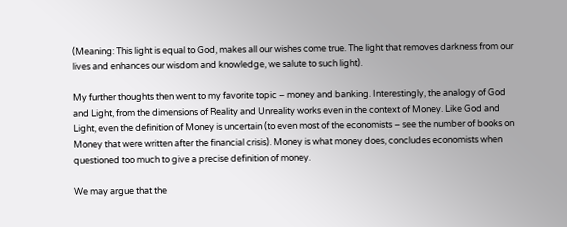(Meaning: This light is equal to God, makes all our wishes come true. The light that removes darkness from our lives and enhances our wisdom and knowledge, we salute to such light).

My further thoughts then went to my favorite topic – money and banking. Interestingly, the analogy of God and Light, from the dimensions of Reality and Unreality works even in the context of Money. Like God and Light, even the definition of Money is uncertain (to even most of the economists – see the number of books on Money that were written after the financial crisis). Money is what money does, concludes economists when questioned too much to give a precise definition of money.

We may argue that the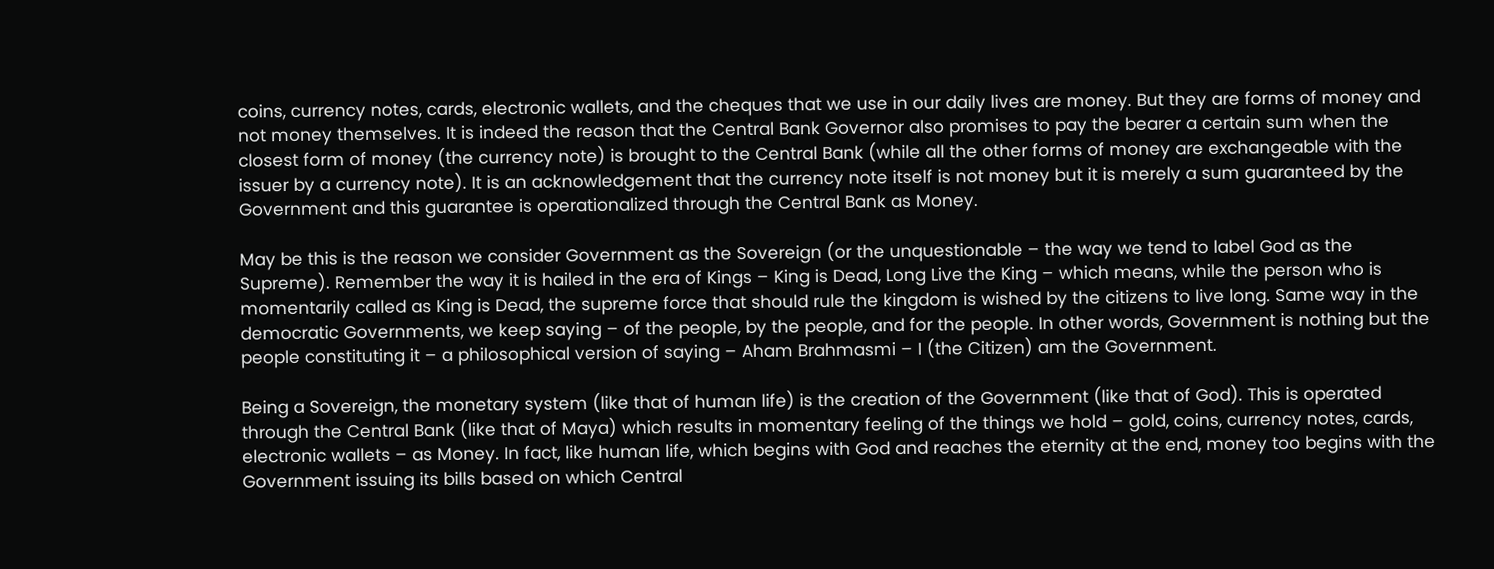coins, currency notes, cards, electronic wallets, and the cheques that we use in our daily lives are money. But they are forms of money and not money themselves. It is indeed the reason that the Central Bank Governor also promises to pay the bearer a certain sum when the closest form of money (the currency note) is brought to the Central Bank (while all the other forms of money are exchangeable with the issuer by a currency note). It is an acknowledgement that the currency note itself is not money but it is merely a sum guaranteed by the Government and this guarantee is operationalized through the Central Bank as Money.

May be this is the reason we consider Government as the Sovereign (or the unquestionable – the way we tend to label God as the Supreme). Remember the way it is hailed in the era of Kings – King is Dead, Long Live the King – which means, while the person who is momentarily called as King is Dead, the supreme force that should rule the kingdom is wished by the citizens to live long. Same way in the democratic Governments, we keep saying – of the people, by the people, and for the people. In other words, Government is nothing but the people constituting it – a philosophical version of saying – Aham Brahmasmi – I (the Citizen) am the Government.

Being a Sovereign, the monetary system (like that of human life) is the creation of the Government (like that of God). This is operated through the Central Bank (like that of Maya) which results in momentary feeling of the things we hold – gold, coins, currency notes, cards, electronic wallets – as Money. In fact, like human life, which begins with God and reaches the eternity at the end, money too begins with the Government issuing its bills based on which Central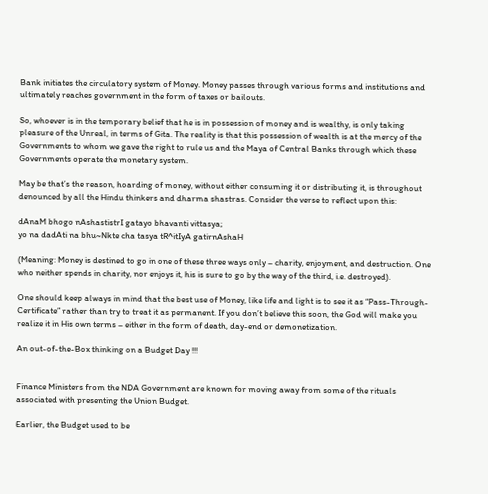Bank initiates the circulatory system of Money. Money passes through various forms and institutions and ultimately reaches government in the form of taxes or bailouts.

So, whoever is in the temporary belief that he is in possession of money and is wealthy, is only taking pleasure of the Unreal, in terms of Gita. The reality is that this possession of wealth is at the mercy of the Governments to whom we gave the right to rule us and the Maya of Central Banks through which these Governments operate the monetary system.

May be that’s the reason, hoarding of money, without either consuming it or distributing it, is throughout denounced by all the Hindu thinkers and dharma shastras. Consider the verse to reflect upon this:

dAnaM bhogo nAshastistrI gatayo bhavanti vittasya;
yo na dadAti na bhu~Nkte cha tasya tR^itIyA gatirnAshaH

(Meaning: Money is destined to go in one of these three ways only – charity, enjoyment, and destruction. One who neither spends in charity, nor enjoys it, his is sure to go by the way of the third, i.e. destroyed).

One should keep always in mind that the best use of Money, like life and light is to see it as “Pass-Through-Certificate” rather than try to treat it as permanent. If you don’t believe this soon, the God will make you realize it in His own terms – either in the form of death, day-end or demonetization.

An out-of-the-Box thinking on a Budget Day !!!


Finance Ministers from the NDA Government are known for moving away from some of the rituals associated with presenting the Union Budget.

Earlier, the Budget used to be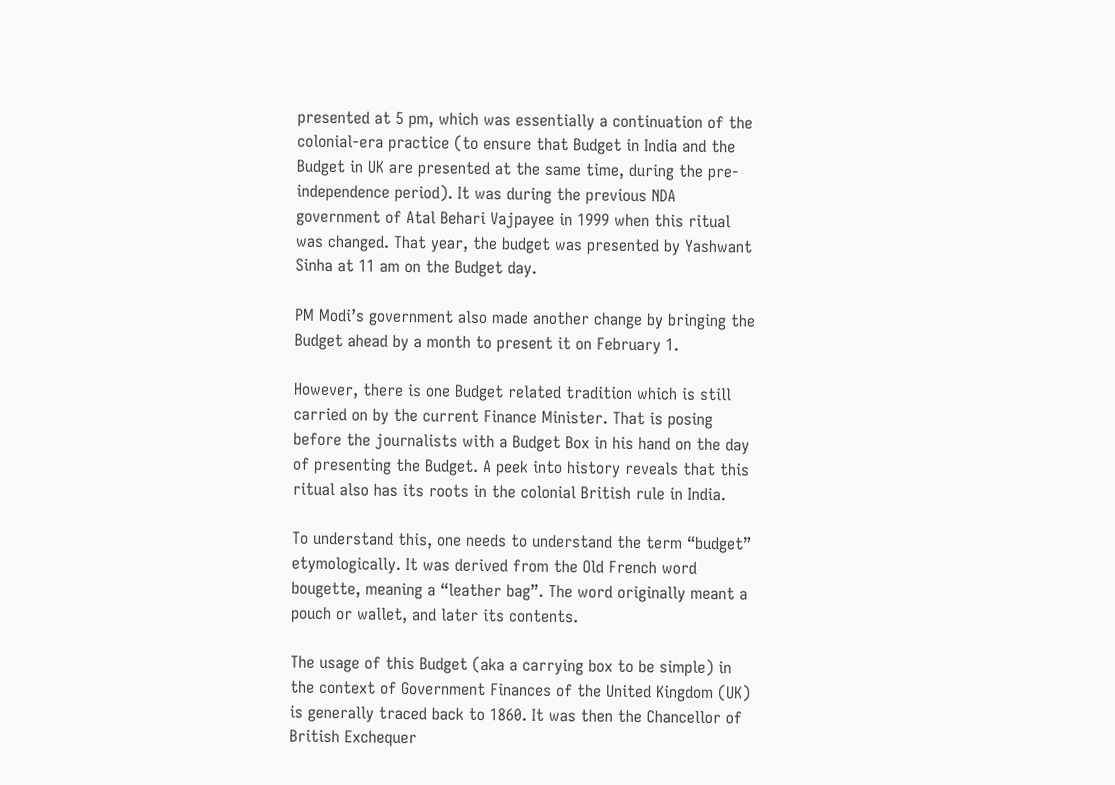presented at 5 pm, which was essentially a continuation of the colonial-era practice (to ensure that Budget in India and the Budget in UK are presented at the same time, during the pre-independence period). It was during the previous NDA government of Atal Behari Vajpayee in 1999 when this ritual was changed. That year, the budget was presented by Yashwant Sinha at 11 am on the Budget day.

PM Modi’s government also made another change by bringing the Budget ahead by a month to present it on February 1.

However, there is one Budget related tradition which is still carried on by the current Finance Minister. That is posing before the journalists with a Budget Box in his hand on the day of presenting the Budget. A peek into history reveals that this ritual also has its roots in the colonial British rule in India.

To understand this, one needs to understand the term “budget” etymologically. It was derived from the Old French word bougette, meaning a “leather bag”. The word originally meant a pouch or wallet, and later its contents.

The usage of this Budget (aka a carrying box to be simple) in the context of Government Finances of the United Kingdom (UK) is generally traced back to 1860. It was then the Chancellor of British Exchequer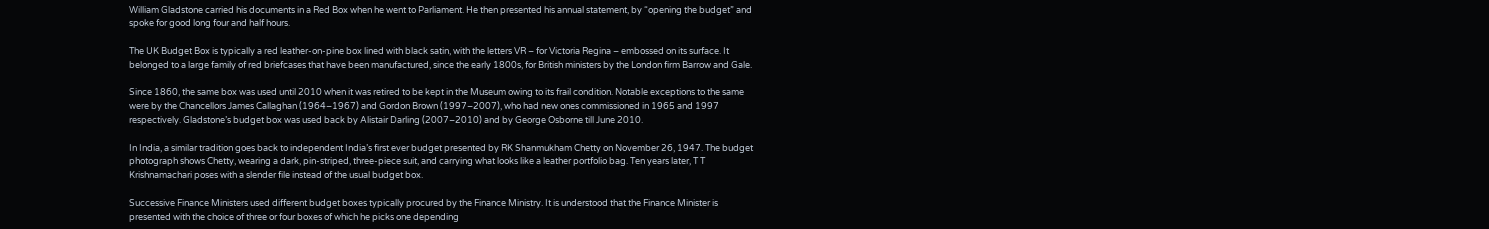William Gladstone carried his documents in a Red Box when he went to Parliament. He then presented his annual statement, by “opening the budget” and spoke for good long four and half hours.

The UK Budget Box is typically a red leather-on-pine box lined with black satin, with the letters VR – for Victoria Regina – embossed on its surface. It belonged to a large family of red briefcases that have been manufactured, since the early 1800s, for British ministers by the London firm Barrow and Gale.

Since 1860, the same box was used until 2010 when it was retired to be kept in the Museum owing to its frail condition. Notable exceptions to the same were by the Chancellors James Callaghan (1964–1967) and Gordon Brown (1997–2007), who had new ones commissioned in 1965 and 1997 respectively. Gladstone’s budget box was used back by Alistair Darling (2007–2010) and by George Osborne till June 2010.

In India, a similar tradition goes back to independent India’s first ever budget presented by RK Shanmukham Chetty on November 26, 1947. The budget photograph shows Chetty, wearing a dark, pin-striped, three-piece suit, and carrying what looks like a leather portfolio bag. Ten years later, T T Krishnamachari poses with a slender file instead of the usual budget box.

Successive Finance Ministers used different budget boxes typically procured by the Finance Ministry. It is understood that the Finance Minister is presented with the choice of three or four boxes of which he picks one depending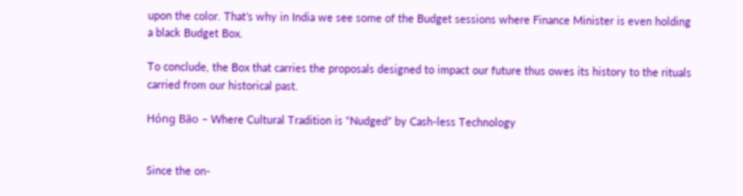upon the color. That’s why in India we see some of the Budget sessions where Finance Minister is even holding a black Budget Box.

To conclude, the Box that carries the proposals designed to impact our future thus owes its history to the rituals carried from our historical past.

Hóng Bāo – Where Cultural Tradition is “Nudged” by Cash-less Technology


Since the on-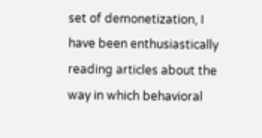set of demonetization, I have been enthusiastically reading articles about the way in which behavioral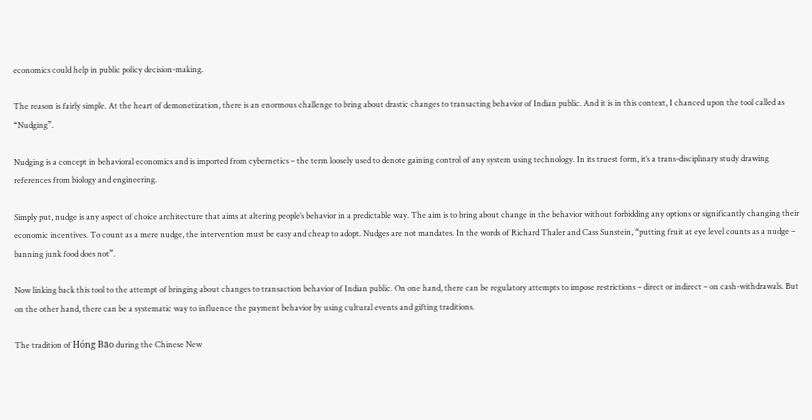economics could help in public policy decision-making.

The reason is fairly simple. At the heart of demonetization, there is an enormous challenge to bring about drastic changes to transacting behavior of Indian public. And it is in this context, I chanced upon the tool called as “Nudging”.

Nudging is a concept in behavioral economics and is imported from cybernetics – the term loosely used to denote gaining control of any system using technology. In its truest form, it’s a trans-disciplinary study drawing references from biology and engineering.

Simply put, nudge is any aspect of choice architecture that aims at altering people’s behavior in a predictable way. The aim is to bring about change in the behavior without forbidding any options or significantly changing their economic incentives. To count as a mere nudge, the intervention must be easy and cheap to adopt. Nudges are not mandates. In the words of Richard Thaler and Cass Sunstein, “putting fruit at eye level counts as a nudge – banning junk food does not”.

Now linking back this tool to the attempt of bringing about changes to transaction behavior of Indian public. On one hand, there can be regulatory attempts to impose restrictions – direct or indirect – on cash-withdrawals. But on the other hand, there can be a systematic way to influence the payment behavior by using cultural events and gifting traditions.

The tradition of Hóng Bāo during the Chinese New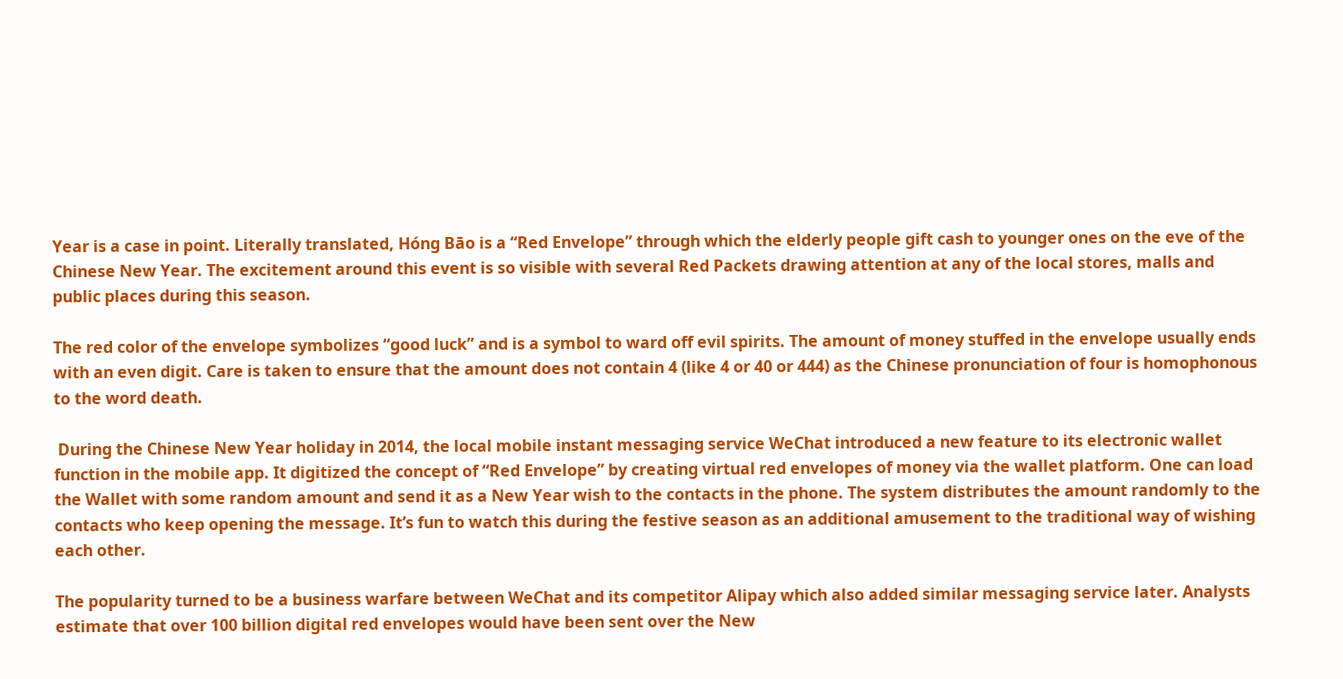Year is a case in point. Literally translated, Hóng Bāo is a “Red Envelope” through which the elderly people gift cash to younger ones on the eve of the Chinese New Year. The excitement around this event is so visible with several Red Packets drawing attention at any of the local stores, malls and public places during this season.

The red color of the envelope symbolizes “good luck” and is a symbol to ward off evil spirits. The amount of money stuffed in the envelope usually ends with an even digit. Care is taken to ensure that the amount does not contain 4 (like 4 or 40 or 444) as the Chinese pronunciation of four is homophonous to the word death.

 During the Chinese New Year holiday in 2014, the local mobile instant messaging service WeChat introduced a new feature to its electronic wallet function in the mobile app. It digitized the concept of “Red Envelope” by creating virtual red envelopes of money via the wallet platform. One can load the Wallet with some random amount and send it as a New Year wish to the contacts in the phone. The system distributes the amount randomly to the contacts who keep opening the message. It’s fun to watch this during the festive season as an additional amusement to the traditional way of wishing each other.

The popularity turned to be a business warfare between WeChat and its competitor Alipay which also added similar messaging service later. Analysts estimate that over 100 billion digital red envelopes would have been sent over the New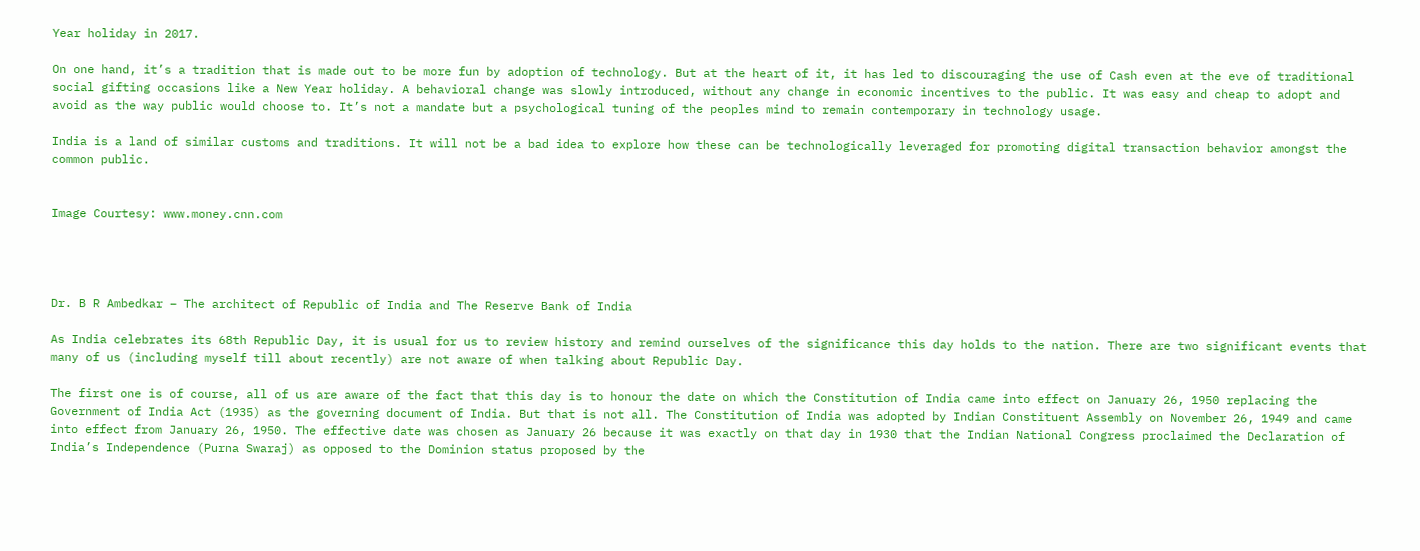Year holiday in 2017.

On one hand, it’s a tradition that is made out to be more fun by adoption of technology. But at the heart of it, it has led to discouraging the use of Cash even at the eve of traditional social gifting occasions like a New Year holiday. A behavioral change was slowly introduced, without any change in economic incentives to the public. It was easy and cheap to adopt and avoid as the way public would choose to. It’s not a mandate but a psychological tuning of the peoples mind to remain contemporary in technology usage.

India is a land of similar customs and traditions. It will not be a bad idea to explore how these can be technologically leveraged for promoting digital transaction behavior amongst the common public.


Image Courtesy: www.money.cnn.com




Dr. B R Ambedkar – The architect of Republic of India and The Reserve Bank of India

As India celebrates its 68th Republic Day, it is usual for us to review history and remind ourselves of the significance this day holds to the nation. There are two significant events that many of us (including myself till about recently) are not aware of when talking about Republic Day.

The first one is of course, all of us are aware of the fact that this day is to honour the date on which the Constitution of India came into effect on January 26, 1950 replacing the Government of India Act (1935) as the governing document of India. But that is not all. The Constitution of India was adopted by Indian Constituent Assembly on November 26, 1949 and came into effect from January 26, 1950. The effective date was chosen as January 26 because it was exactly on that day in 1930 that the Indian National Congress proclaimed the Declaration of India’s Independence (Purna Swaraj) as opposed to the Dominion status proposed by the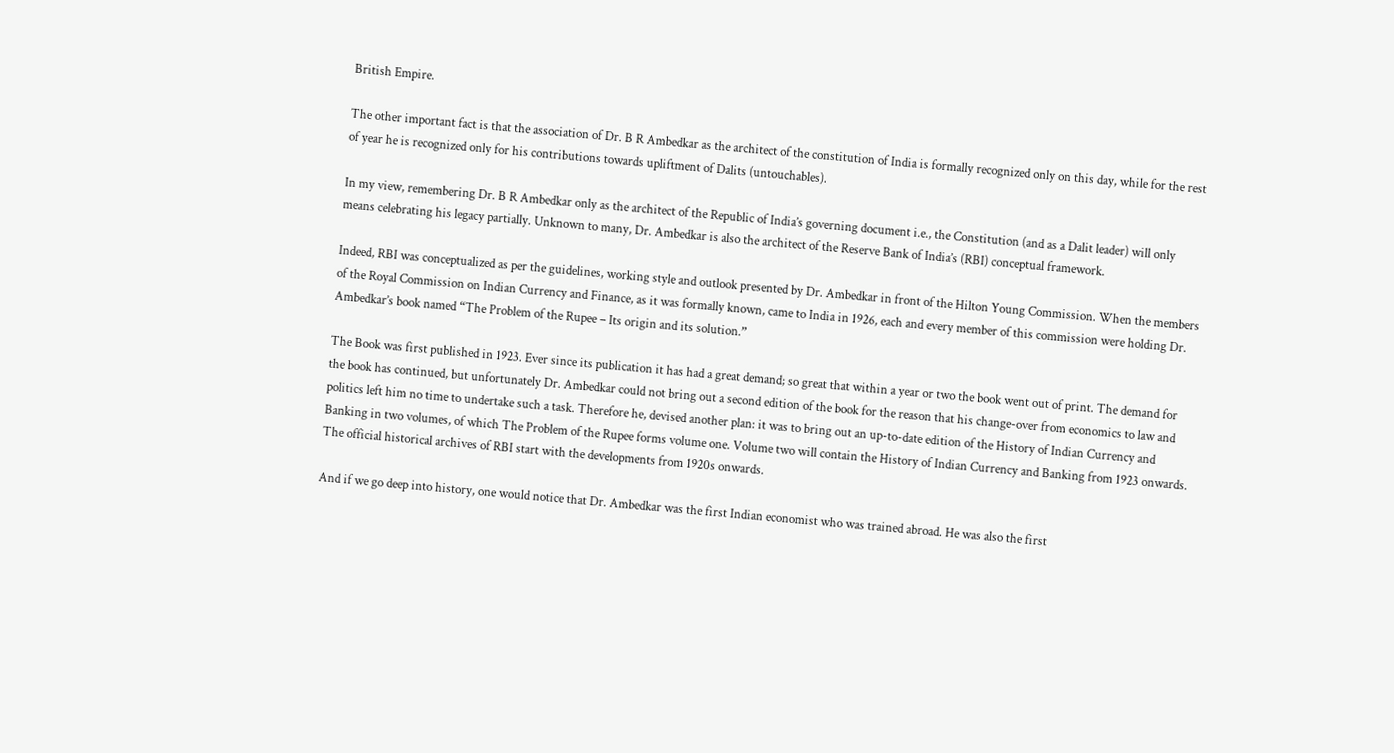British Empire.

The other important fact is that the association of Dr. B R Ambedkar as the architect of the constitution of India is formally recognized only on this day, while for the rest of year he is recognized only for his contributions towards upliftment of Dalits (untouchables).

In my view, remembering Dr. B R Ambedkar only as the architect of the Republic of India’s governing document i.e., the Constitution (and as a Dalit leader) will only means celebrating his legacy partially. Unknown to many, Dr. Ambedkar is also the architect of the Reserve Bank of India’s (RBI) conceptual framework.

Indeed, RBI was conceptualized as per the guidelines, working style and outlook presented by Dr. Ambedkar in front of the Hilton Young Commission. When the members of the Royal Commission on Indian Currency and Finance, as it was formally known, came to India in 1926, each and every member of this commission were holding Dr. Ambedkar’s book named “The Problem of the Rupee – Its origin and its solution.”

The Book was first published in 1923. Ever since its publication it has had a great demand; so great that within a year or two the book went out of print. The demand for the book has continued, but unfortunately Dr. Ambedkar could not bring out a second edition of the book for the reason that his change-over from economics to law and politics left him no time to undertake such a task. Therefore he, devised another plan: it was to bring out an up-to-date edition of the History of Indian Currency and Banking in two volumes, of which The Problem of the Rupee forms volume one. Volume two will contain the History of Indian Currency and Banking from 1923 onwards. The official historical archives of RBI start with the developments from 1920s onwards.

And if we go deep into history, one would notice that Dr. Ambedkar was the first Indian economist who was trained abroad. He was also the first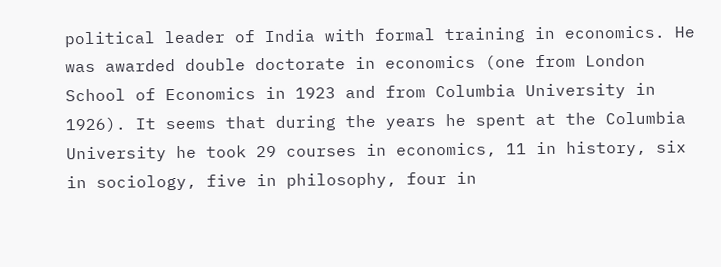political leader of India with formal training in economics. He was awarded double doctorate in economics (one from London School of Economics in 1923 and from Columbia University in 1926). It seems that during the years he spent at the Columbia University he took 29 courses in economics, 11 in history, six in sociology, five in philosophy, four in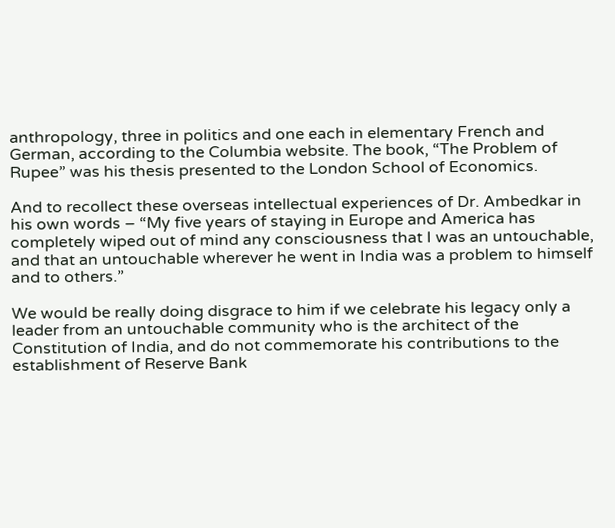anthropology, three in politics and one each in elementary French and German, according to the Columbia website. The book, “The Problem of Rupee” was his thesis presented to the London School of Economics.

And to recollect these overseas intellectual experiences of Dr. Ambedkar in his own words – “My five years of staying in Europe and America has completely wiped out of mind any consciousness that I was an untouchable, and that an untouchable wherever he went in India was a problem to himself and to others.”

We would be really doing disgrace to him if we celebrate his legacy only a leader from an untouchable community who is the architect of the Constitution of India, and do not commemorate his contributions to the establishment of Reserve Bank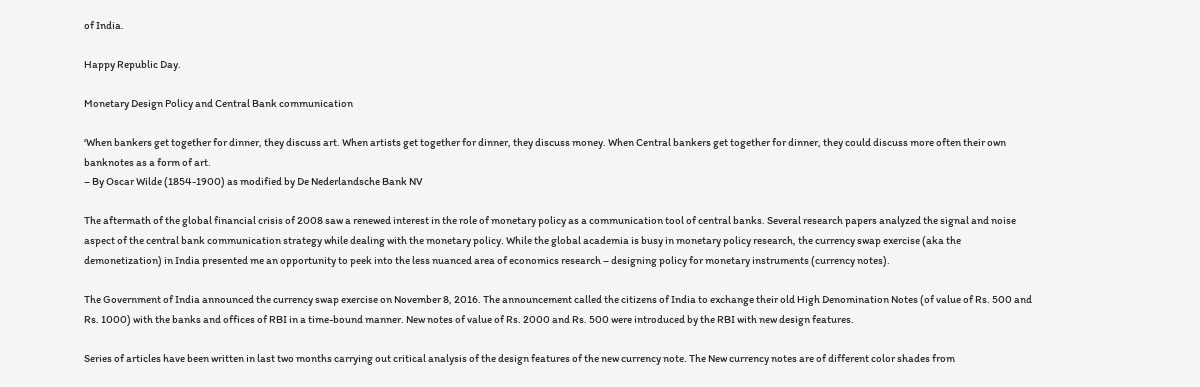of India.

Happy Republic Day.

Monetary Design Policy and Central Bank communication

‘When bankers get together for dinner, they discuss art. When artists get together for dinner, they discuss money. When Central bankers get together for dinner, they could discuss more often their own banknotes as a form of art.
– By Oscar Wilde (1854-1900) as modified by De Nederlandsche Bank NV

The aftermath of the global financial crisis of 2008 saw a renewed interest in the role of monetary policy as a communication tool of central banks. Several research papers analyzed the signal and noise aspect of the central bank communication strategy while dealing with the monetary policy. While the global academia is busy in monetary policy research, the currency swap exercise (aka the demonetization) in India presented me an opportunity to peek into the less nuanced area of economics research – designing policy for monetary instruments (currency notes).

The Government of India announced the currency swap exercise on November 8, 2016. The announcement called the citizens of India to exchange their old High Denomination Notes (of value of Rs. 500 and Rs. 1000) with the banks and offices of RBI in a time-bound manner. New notes of value of Rs. 2000 and Rs. 500 were introduced by the RBI with new design features.

Series of articles have been written in last two months carrying out critical analysis of the design features of the new currency note. The New currency notes are of different color shades from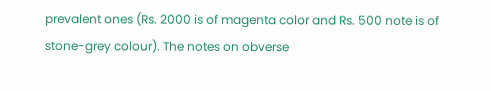prevalent ones (Rs. 2000 is of magenta color and Rs. 500 note is of stone-grey colour). The notes on obverse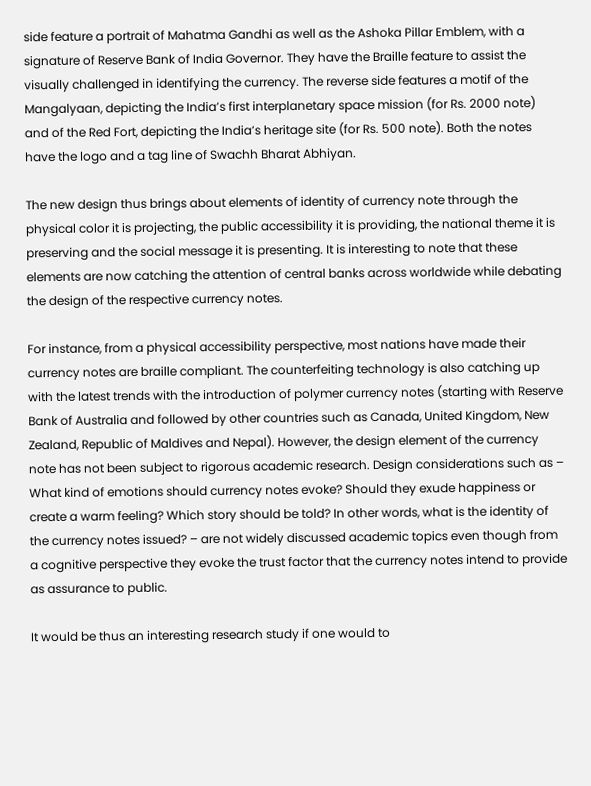side feature a portrait of Mahatma Gandhi as well as the Ashoka Pillar Emblem, with a signature of Reserve Bank of India Governor. They have the Braille feature to assist the visually challenged in identifying the currency. The reverse side features a motif of the Mangalyaan, depicting the India’s first interplanetary space mission (for Rs. 2000 note) and of the Red Fort, depicting the India’s heritage site (for Rs. 500 note). Both the notes have the logo and a tag line of Swachh Bharat Abhiyan.

The new design thus brings about elements of identity of currency note through the physical color it is projecting, the public accessibility it is providing, the national theme it is preserving and the social message it is presenting. It is interesting to note that these elements are now catching the attention of central banks across worldwide while debating the design of the respective currency notes.

For instance, from a physical accessibility perspective, most nations have made their currency notes are braille compliant. The counterfeiting technology is also catching up with the latest trends with the introduction of polymer currency notes (starting with Reserve Bank of Australia and followed by other countries such as Canada, United Kingdom, New Zealand, Republic of Maldives and Nepal). However, the design element of the currency note has not been subject to rigorous academic research. Design considerations such as – What kind of emotions should currency notes evoke? Should they exude happiness or create a warm feeling? Which story should be told? In other words, what is the identity of the currency notes issued? – are not widely discussed academic topics even though from a cognitive perspective they evoke the trust factor that the currency notes intend to provide as assurance to public.

It would be thus an interesting research study if one would to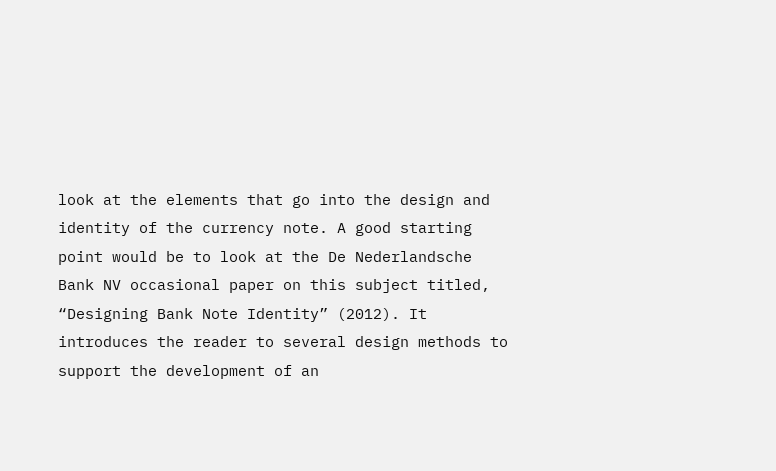look at the elements that go into the design and identity of the currency note. A good starting point would be to look at the De Nederlandsche Bank NV occasional paper on this subject titled, “Designing Bank Note Identity” (2012). It introduces the reader to several design methods to support the development of an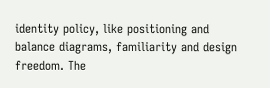identity policy, like positioning and balance diagrams, familiarity and design freedom. The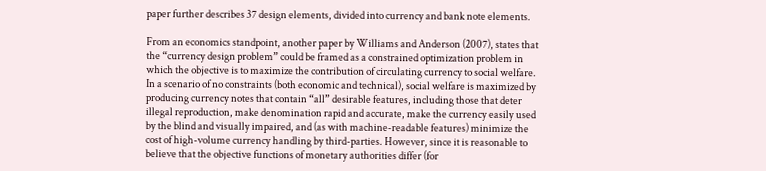paper further describes 37 design elements, divided into currency and bank note elements.

From an economics standpoint, another paper by Williams and Anderson (2007), states that the “currency design problem” could be framed as a constrained optimization problem in which the objective is to maximize the contribution of circulating currency to social welfare. In a scenario of no constraints (both economic and technical), social welfare is maximized by producing currency notes that contain “all” desirable features, including those that deter illegal reproduction, make denomination rapid and accurate, make the currency easily used by the blind and visually impaired, and (as with machine-readable features) minimize the cost of high-volume currency handling by third-parties. However, since it is reasonable to believe that the objective functions of monetary authorities differ (for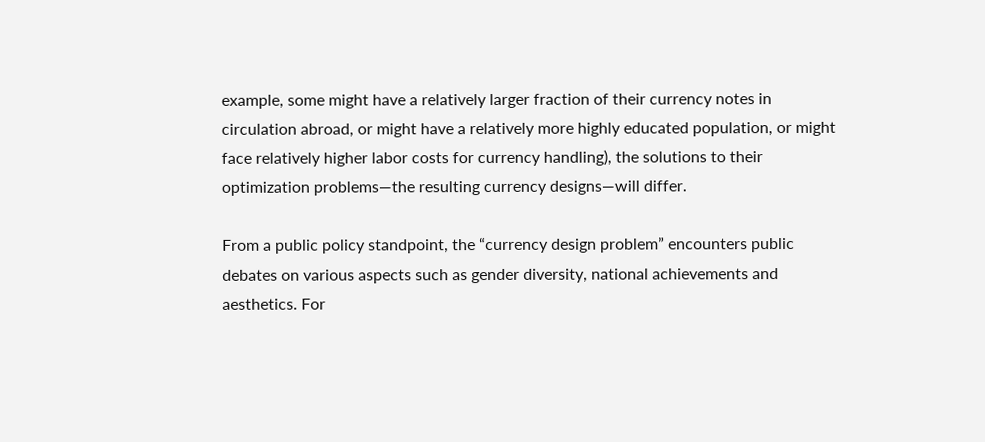example, some might have a relatively larger fraction of their currency notes in circulation abroad, or might have a relatively more highly educated population, or might face relatively higher labor costs for currency handling), the solutions to their optimization problems—the resulting currency designs—will differ.

From a public policy standpoint, the “currency design problem” encounters public debates on various aspects such as gender diversity, national achievements and aesthetics. For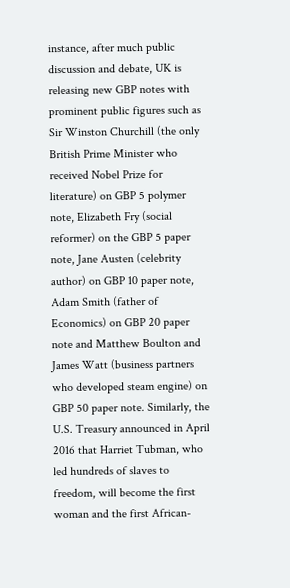instance, after much public discussion and debate, UK is releasing new GBP notes with prominent public figures such as Sir Winston Churchill (the only British Prime Minister who received Nobel Prize for literature) on GBP 5 polymer note, Elizabeth Fry (social reformer) on the GBP 5 paper note, Jane Austen (celebrity author) on GBP 10 paper note, Adam Smith (father of Economics) on GBP 20 paper note and Matthew Boulton and James Watt (business partners who developed steam engine) on GBP 50 paper note. Similarly, the U.S. Treasury announced in April 2016 that Harriet Tubman, who led hundreds of slaves to freedom, will become the first woman and the first African-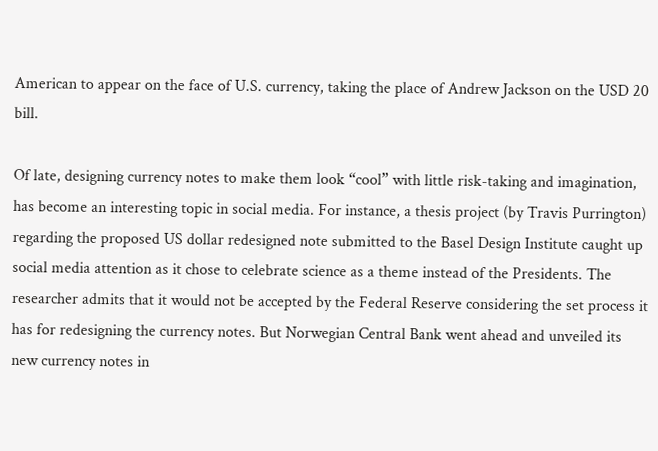American to appear on the face of U.S. currency, taking the place of Andrew Jackson on the USD 20 bill.

Of late, designing currency notes to make them look “cool” with little risk-taking and imagination, has become an interesting topic in social media. For instance, a thesis project (by Travis Purrington) regarding the proposed US dollar redesigned note submitted to the Basel Design Institute caught up social media attention as it chose to celebrate science as a theme instead of the Presidents. The researcher admits that it would not be accepted by the Federal Reserve considering the set process it has for redesigning the currency notes. But Norwegian Central Bank went ahead and unveiled its new currency notes in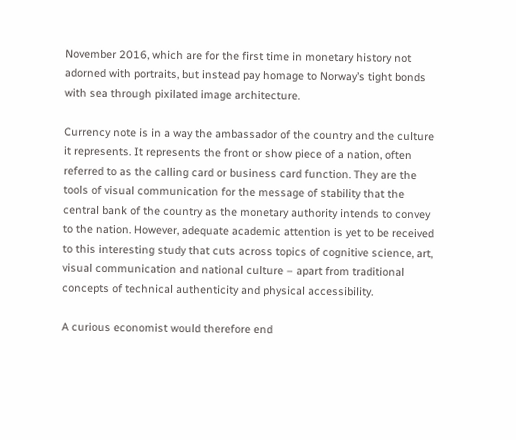November 2016, which are for the first time in monetary history not adorned with portraits, but instead pay homage to Norway’s tight bonds with sea through pixilated image architecture.

Currency note is in a way the ambassador of the country and the culture it represents. It represents the front or show piece of a nation, often referred to as the calling card or business card function. They are the tools of visual communication for the message of stability that the central bank of the country as the monetary authority intends to convey to the nation. However, adequate academic attention is yet to be received to this interesting study that cuts across topics of cognitive science, art, visual communication and national culture – apart from traditional concepts of technical authenticity and physical accessibility.

A curious economist would therefore end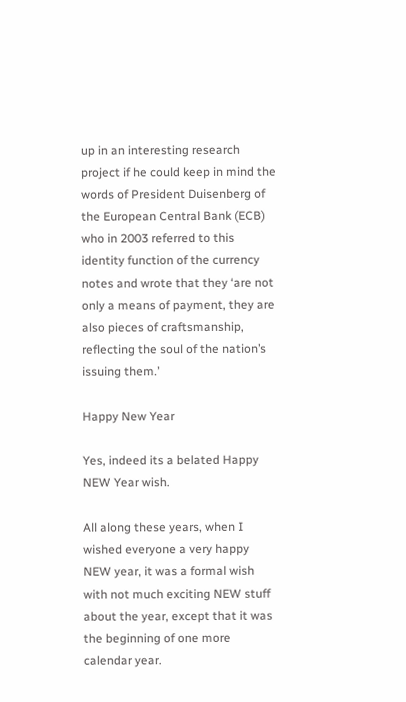up in an interesting research project if he could keep in mind the words of President Duisenberg of the European Central Bank (ECB) who in 2003 referred to this identity function of the currency notes and wrote that they ‘are not only a means of payment, they are also pieces of craftsmanship, reflecting the soul of the nation’s issuing them.’

Happy New Year

Yes, indeed its a belated Happy NEW Year wish.

All along these years, when I wished everyone a very happy NEW year, it was a formal wish with not much exciting NEW stuff about the year, except that it was the beginning of one more calendar year.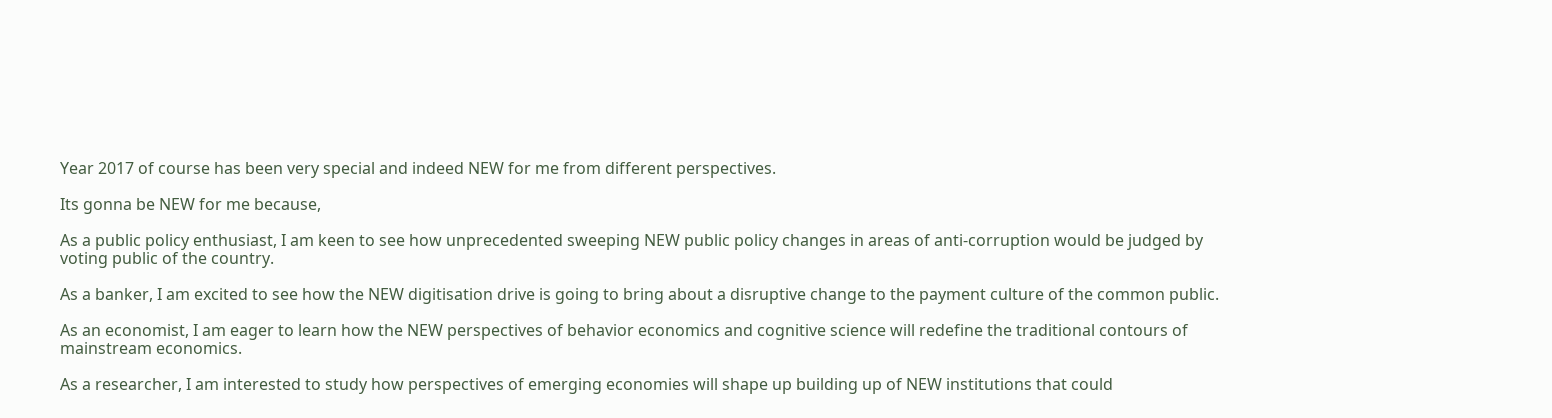Year 2017 of course has been very special and indeed NEW for me from different perspectives.

Its gonna be NEW for me because,

As a public policy enthusiast, I am keen to see how unprecedented sweeping NEW public policy changes in areas of anti-corruption would be judged by voting public of the country.

As a banker, I am excited to see how the NEW digitisation drive is going to bring about a disruptive change to the payment culture of the common public.

As an economist, I am eager to learn how the NEW perspectives of behavior economics and cognitive science will redefine the traditional contours of mainstream economics.

As a researcher, I am interested to study how perspectives of emerging economies will shape up building up of NEW institutions that could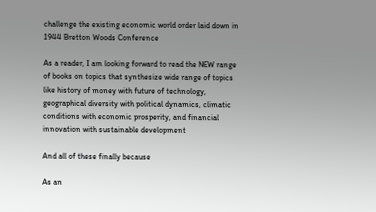challenge the existing economic world order laid down in 1944 Bretton Woods Conference

As a reader, I am looking forward to read the NEW range of books on topics that synthesize wide range of topics like history of money with future of technology, geographical diversity with political dynamics, climatic conditions with economic prosperity, and financial innovation with sustainable development

And all of these finally because

As an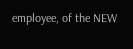employee, of the NEW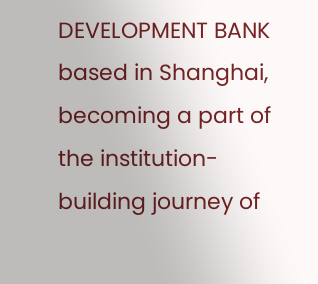DEVELOPMENT BANK based in Shanghai, becoming a part of the institution-building journey of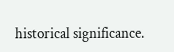historical significance.